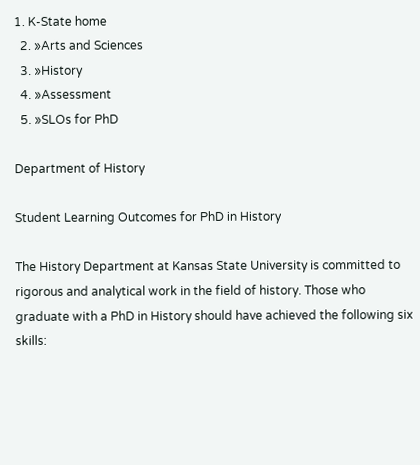1. K-State home
  2. »Arts and Sciences
  3. »History
  4. »Assessment
  5. »SLOs for PhD

Department of History

Student Learning Outcomes for PhD in History

The History Department at Kansas State University is committed to rigorous and analytical work in the field of history. Those who graduate with a PhD in History should have achieved the following six skills: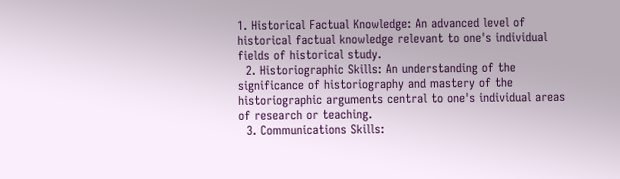1. Historical Factual Knowledge: An advanced level of historical factual knowledge relevant to one's individual fields of historical study.
  2. Historiographic Skills: An understanding of the significance of historiography and mastery of the historiographic arguments central to one's individual areas of research or teaching.
  3. Communications Skills: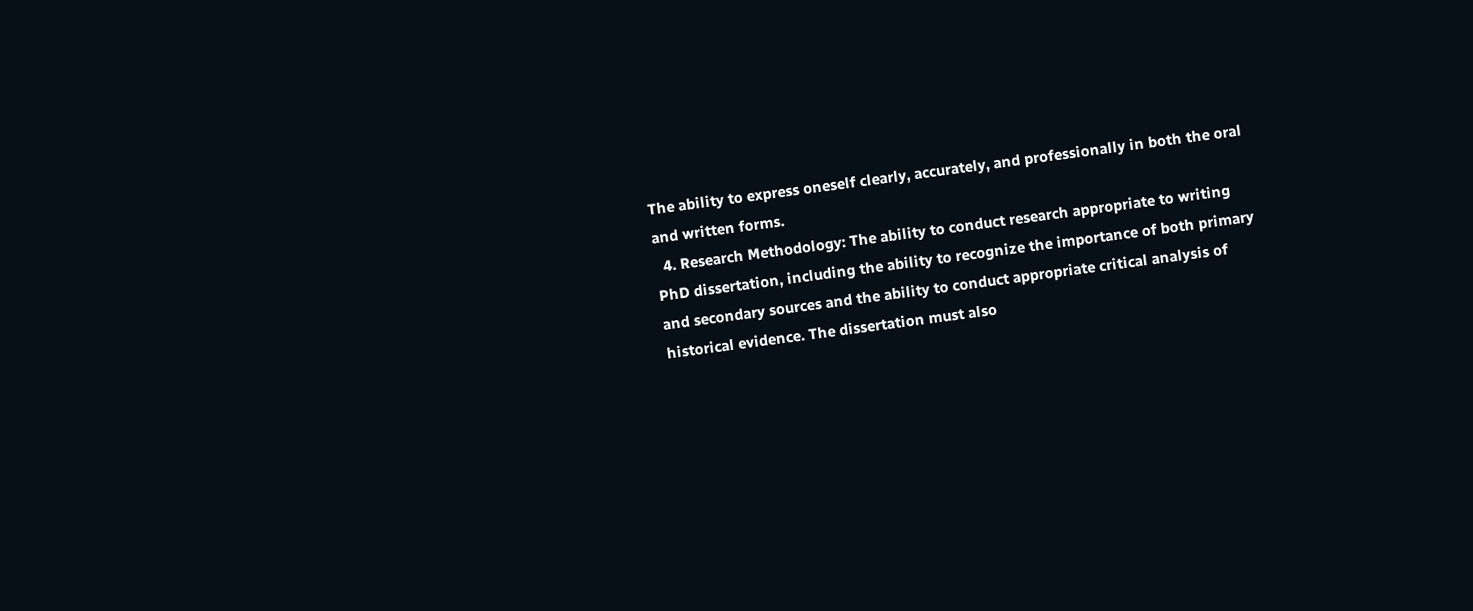The ability to express oneself clearly, accurately, and professionally in both the oral and written forms.
  4. Research Methodology: The ability to conduct research appropriate to writing PhD dissertation, including the ability to recognize the importance of both primary and secondary sources and the ability to conduct appropriate critical analysis of historical evidence. The dissertation must also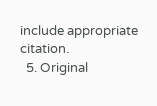include appropriate citation.
  5. Original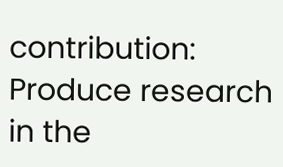contribution: Produce research in the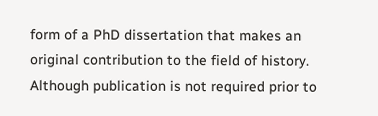form of a PhD dissertation that makes an original contribution to the field of history. Although publication is not required prior to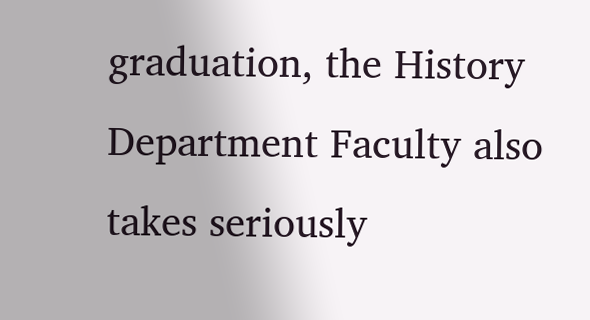graduation, the History Department Faculty also takes seriously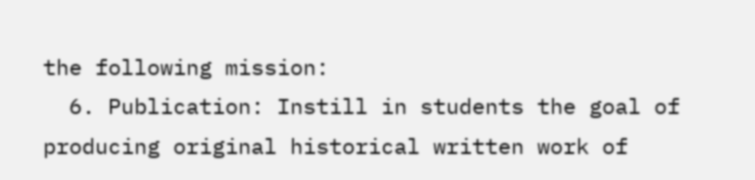the following mission:
  6. Publication: Instill in students the goal of producing original historical written work of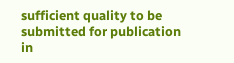sufficient quality to be submitted for publication in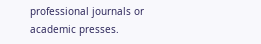professional journals or academic presses.